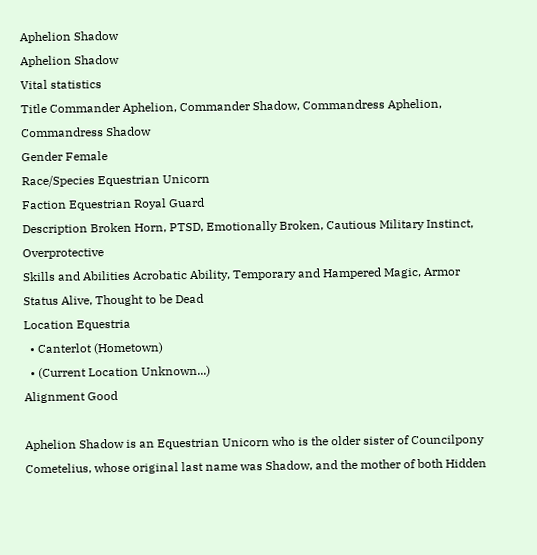Aphelion Shadow
Aphelion Shadow
Vital statistics
Title Commander Aphelion, Commander Shadow, Commandress Aphelion, Commandress Shadow
Gender Female
Race/Species Equestrian Unicorn
Faction Equestrian Royal Guard
Description Broken Horn, PTSD, Emotionally Broken, Cautious Military Instinct, Overprotective
Skills and Abilities Acrobatic Ability, Temporary and Hampered Magic, Armor
Status Alive, Thought to be Dead
Location Equestria
  • Canterlot (Hometown)
  • (Current Location Unknown...)
Alignment Good

Aphelion Shadow is an Equestrian Unicorn who is the older sister of Councilpony Cometelius, whose original last name was Shadow, and the mother of both Hidden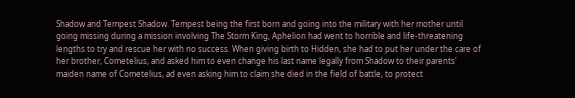Shadow and Tempest Shadow. Tempest being the first born and going into the military with her mother until going missing during a mission involving The Storm King, Aphelion had went to horrible and life-threatening lengths to try and rescue her with no success. When giving birth to Hidden, she had to put her under the care of her brother, Cometelius, and asked him to even change his last name legally from Shadow to their parents' maiden name of Cometelius, ad even asking him to claim she died in the field of battle, to protect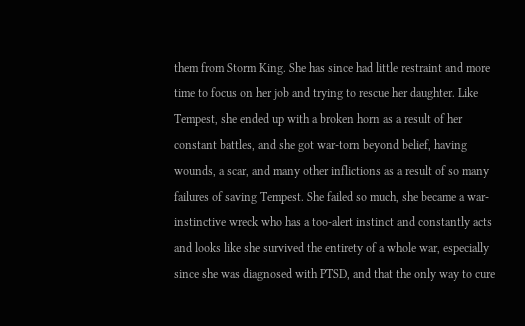them from Storm King. She has since had little restraint and more time to focus on her job and trying to rescue her daughter. Like Tempest, she ended up with a broken horn as a result of her constant battles, and she got war-torn beyond belief, having wounds, a scar, and many other inflictions as a result of so many failures of saving Tempest. She failed so much, she became a war-instinctive wreck who has a too-alert instinct and constantly acts and looks like she survived the entirety of a whole war, especially since she was diagnosed with PTSD, and that the only way to cure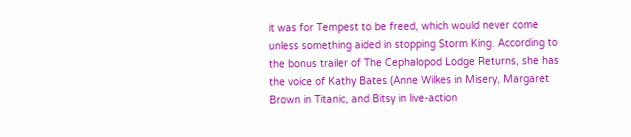it was for Tempest to be freed, which would never come unless something aided in stopping Storm King. According to the bonus trailer of The Cephalopod Lodge Returns, she has the voice of Kathy Bates (Anne Wilkes in Misery, Margaret Brown in Titanic, and Bitsy in live-action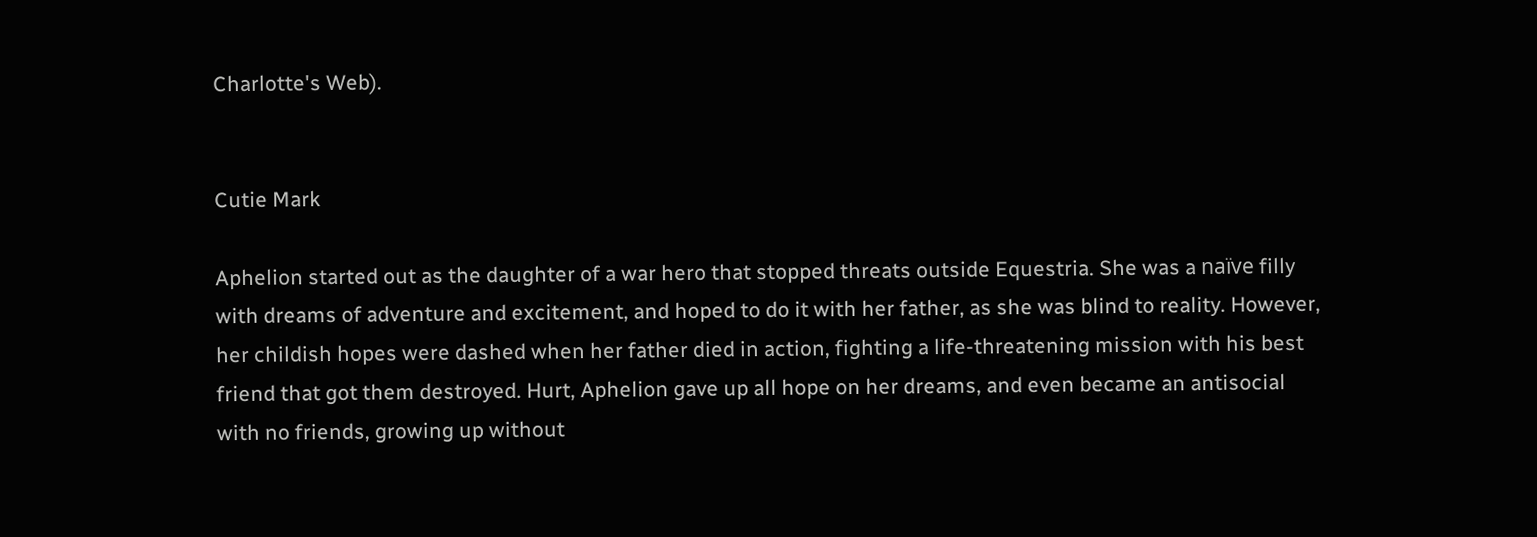Charlotte's Web).


Cutie Mark

Aphelion started out as the daughter of a war hero that stopped threats outside Equestria. She was a naïve filly with dreams of adventure and excitement, and hoped to do it with her father, as she was blind to reality. However, her childish hopes were dashed when her father died in action, fighting a life-threatening mission with his best friend that got them destroyed. Hurt, Aphelion gave up all hope on her dreams, and even became an antisocial with no friends, growing up without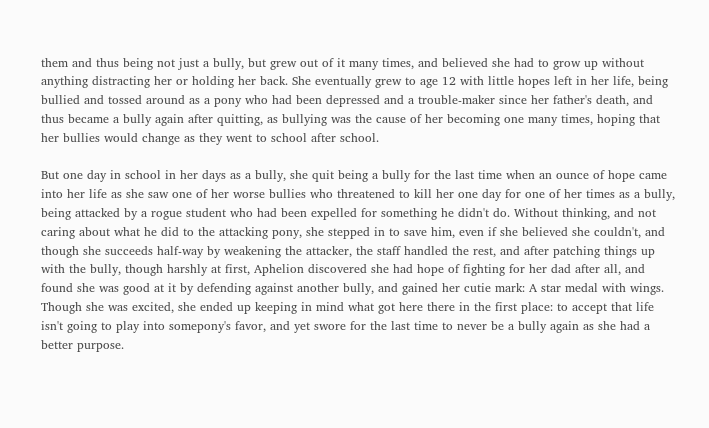them and thus being not just a bully, but grew out of it many times, and believed she had to grow up without anything distracting her or holding her back. She eventually grew to age 12 with little hopes left in her life, being bullied and tossed around as a pony who had been depressed and a trouble-maker since her father's death, and thus became a bully again after quitting, as bullying was the cause of her becoming one many times, hoping that her bullies would change as they went to school after school.

But one day in school in her days as a bully, she quit being a bully for the last time when an ounce of hope came into her life as she saw one of her worse bullies who threatened to kill her one day for one of her times as a bully, being attacked by a rogue student who had been expelled for something he didn't do. Without thinking, and not caring about what he did to the attacking pony, she stepped in to save him, even if she believed she couldn't, and though she succeeds half-way by weakening the attacker, the staff handled the rest, and after patching things up with the bully, though harshly at first, Aphelion discovered she had hope of fighting for her dad after all, and found she was good at it by defending against another bully, and gained her cutie mark: A star medal with wings. Though she was excited, she ended up keeping in mind what got here there in the first place: to accept that life isn't going to play into somepony's favor, and yet swore for the last time to never be a bully again as she had a better purpose.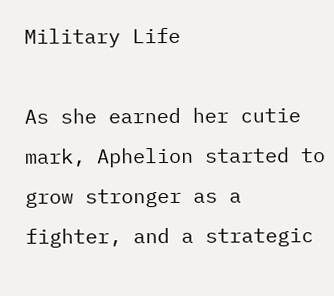Military Life

As she earned her cutie mark, Aphelion started to grow stronger as a fighter, and a strategic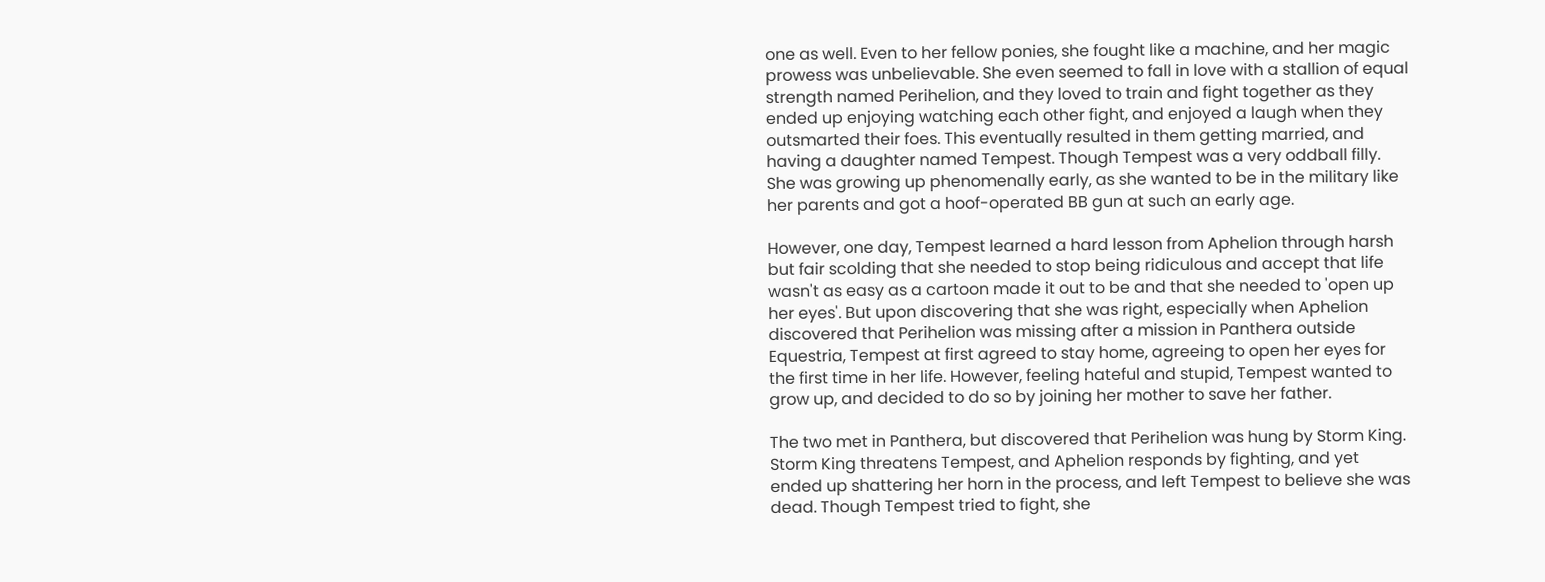one as well. Even to her fellow ponies, she fought like a machine, and her magic prowess was unbelievable. She even seemed to fall in love with a stallion of equal strength named Perihelion, and they loved to train and fight together as they ended up enjoying watching each other fight, and enjoyed a laugh when they outsmarted their foes. This eventually resulted in them getting married, and having a daughter named Tempest. Though Tempest was a very oddball filly. She was growing up phenomenally early, as she wanted to be in the military like her parents and got a hoof-operated BB gun at such an early age.

However, one day, Tempest learned a hard lesson from Aphelion through harsh but fair scolding that she needed to stop being ridiculous and accept that life wasn't as easy as a cartoon made it out to be and that she needed to 'open up her eyes'. But upon discovering that she was right, especially when Aphelion discovered that Perihelion was missing after a mission in Panthera outside Equestria, Tempest at first agreed to stay home, agreeing to open her eyes for the first time in her life. However, feeling hateful and stupid, Tempest wanted to grow up, and decided to do so by joining her mother to save her father.

The two met in Panthera, but discovered that Perihelion was hung by Storm King. Storm King threatens Tempest, and Aphelion responds by fighting, and yet ended up shattering her horn in the process, and left Tempest to believe she was dead. Though Tempest tried to fight, she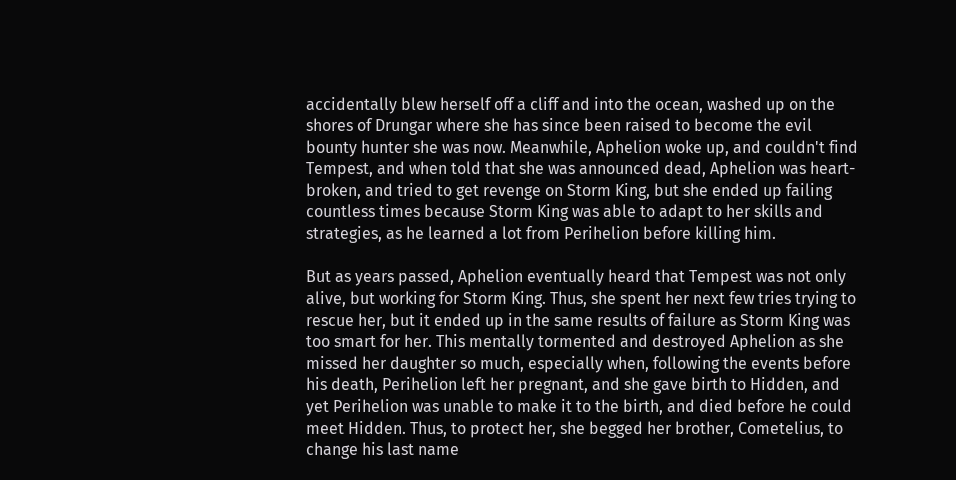accidentally blew herself off a cliff and into the ocean, washed up on the shores of Drungar where she has since been raised to become the evil bounty hunter she was now. Meanwhile, Aphelion woke up, and couldn't find Tempest, and when told that she was announced dead, Aphelion was heart-broken, and tried to get revenge on Storm King, but she ended up failing countless times because Storm King was able to adapt to her skills and strategies, as he learned a lot from Perihelion before killing him.

But as years passed, Aphelion eventually heard that Tempest was not only alive, but working for Storm King. Thus, she spent her next few tries trying to rescue her, but it ended up in the same results of failure as Storm King was too smart for her. This mentally tormented and destroyed Aphelion as she missed her daughter so much, especially when, following the events before his death, Perihelion left her pregnant, and she gave birth to Hidden, and yet Perihelion was unable to make it to the birth, and died before he could meet Hidden. Thus, to protect her, she begged her brother, Cometelius, to change his last name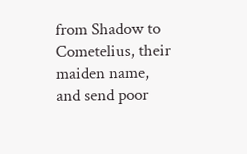from Shadow to Cometelius, their maiden name, and send poor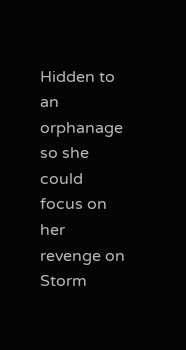Hidden to an orphanage so she could focus on her revenge on Storm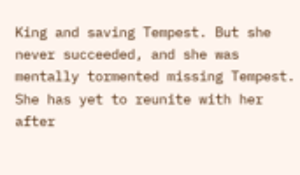King and saving Tempest. But she never succeeded, and she was mentally tormented missing Tempest. She has yet to reunite with her after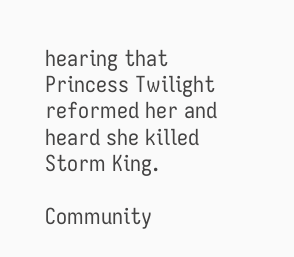hearing that Princess Twilight reformed her and heard she killed Storm King.

Community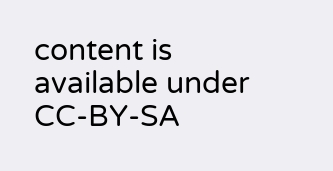content is available under CC-BY-SA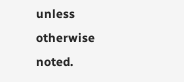unless otherwise noted.